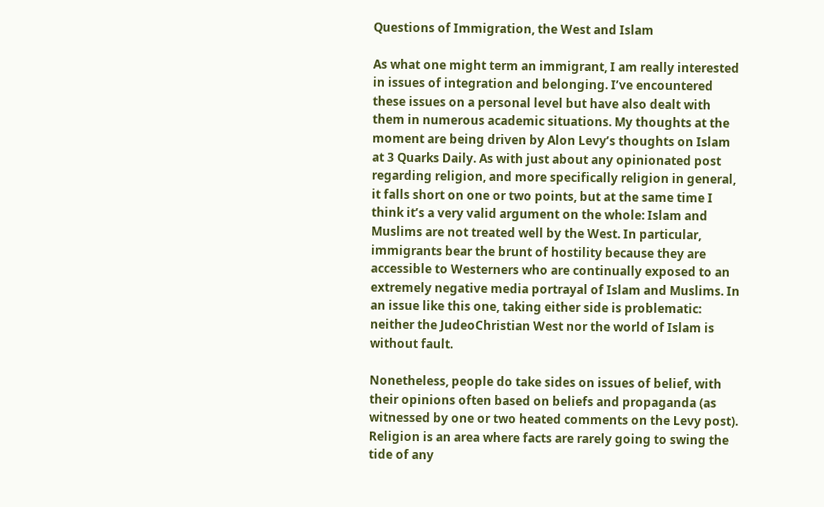Questions of Immigration, the West and Islam

As what one might term an immigrant, I am really interested in issues of integration and belonging. I’ve encountered these issues on a personal level but have also dealt with them in numerous academic situations. My thoughts at the moment are being driven by Alon Levy’s thoughts on Islam at 3 Quarks Daily. As with just about any opinionated post regarding religion, and more specifically religion in general, it falls short on one or two points, but at the same time I think it’s a very valid argument on the whole: Islam and Muslims are not treated well by the West. In particular, immigrants bear the brunt of hostility because they are accessible to Westerners who are continually exposed to an extremely negative media portrayal of Islam and Muslims. In an issue like this one, taking either side is problematic: neither the JudeoChristian West nor the world of Islam is without fault.

Nonetheless, people do take sides on issues of belief, with their opinions often based on beliefs and propaganda (as witnessed by one or two heated comments on the Levy post). Religion is an area where facts are rarely going to swing the tide of any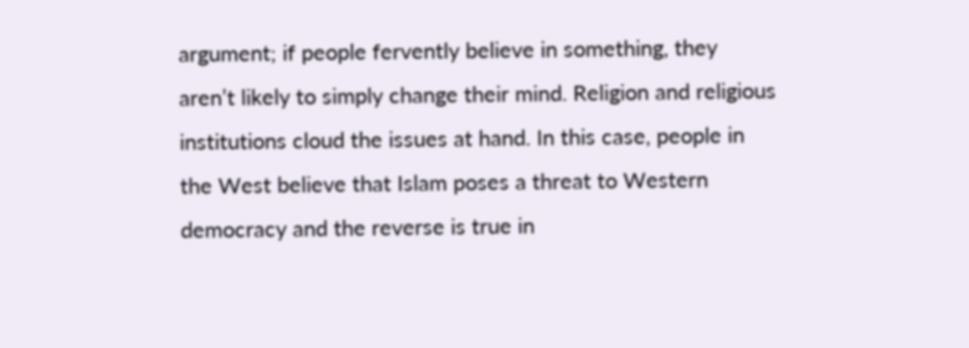argument; if people fervently believe in something, they aren’t likely to simply change their mind. Religion and religious institutions cloud the issues at hand. In this case, people in the West believe that Islam poses a threat to Western democracy and the reverse is true in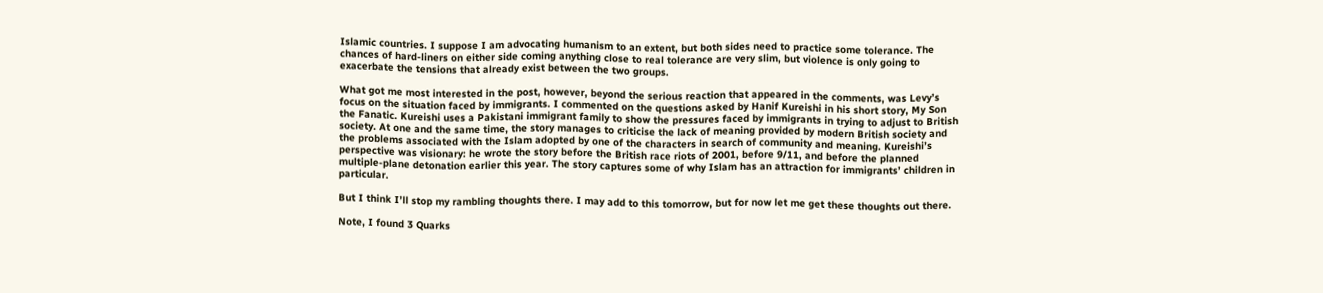Islamic countries. I suppose I am advocating humanism to an extent, but both sides need to practice some tolerance. The chances of hard-liners on either side coming anything close to real tolerance are very slim, but violence is only going to exacerbate the tensions that already exist between the two groups.

What got me most interested in the post, however, beyond the serious reaction that appeared in the comments, was Levy’s focus on the situation faced by immigrants. I commented on the questions asked by Hanif Kureishi in his short story, My Son the Fanatic. Kureishi uses a Pakistani immigrant family to show the pressures faced by immigrants in trying to adjust to British society. At one and the same time, the story manages to criticise the lack of meaning provided by modern British society and the problems associated with the Islam adopted by one of the characters in search of community and meaning. Kureishi’s perspective was visionary: he wrote the story before the British race riots of 2001, before 9/11, and before the planned multiple-plane detonation earlier this year. The story captures some of why Islam has an attraction for immigrants’ children in particular.

But I think I’ll stop my rambling thoughts there. I may add to this tomorrow, but for now let me get these thoughts out there.

Note, I found 3 Quarks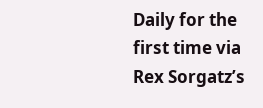Daily for the first time via Rex Sorgatz’s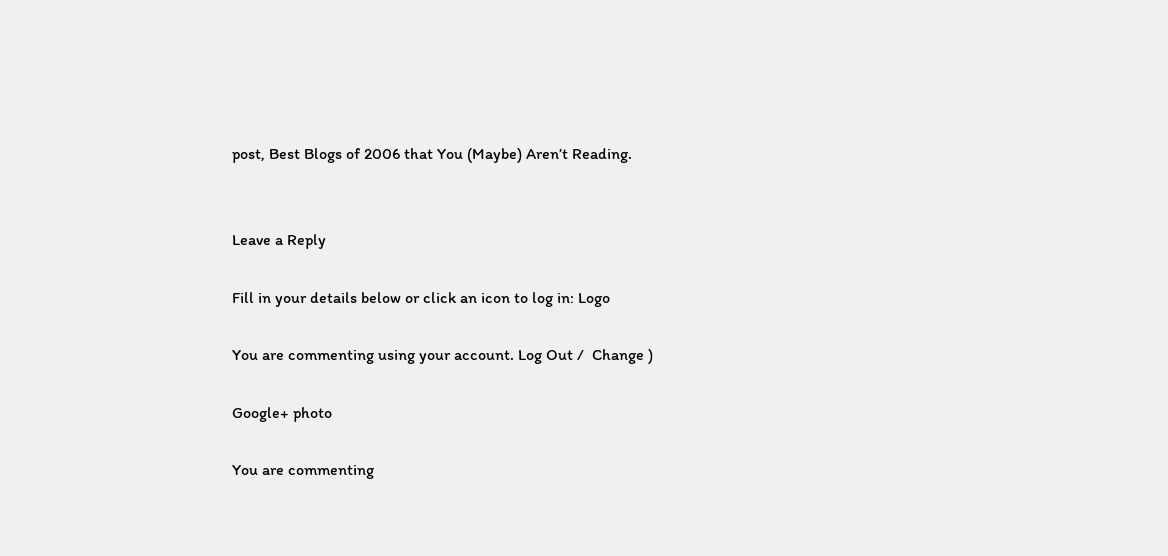post, Best Blogs of 2006 that You (Maybe) Aren’t Reading.


Leave a Reply

Fill in your details below or click an icon to log in: Logo

You are commenting using your account. Log Out /  Change )

Google+ photo

You are commenting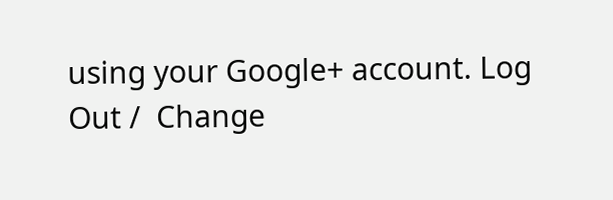using your Google+ account. Log Out /  Change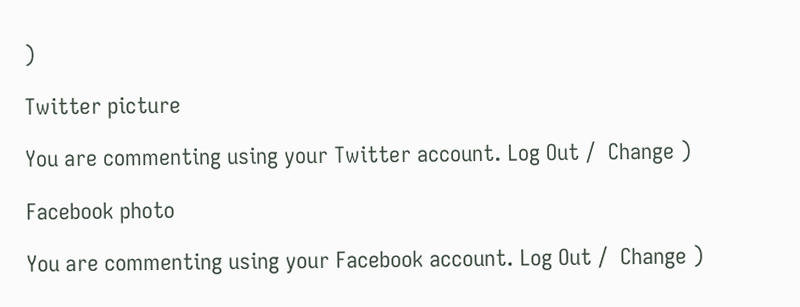)

Twitter picture

You are commenting using your Twitter account. Log Out /  Change )

Facebook photo

You are commenting using your Facebook account. Log Out /  Change )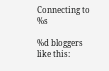Connecting to %s

%d bloggers like this: